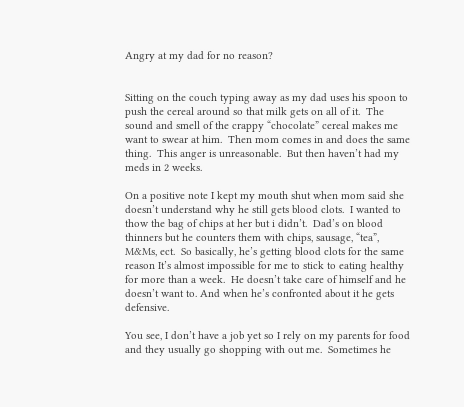Angry at my dad for no reason?


Sitting on the couch typing away as my dad uses his spoon to push the cereal around so that milk gets on all of it.  The sound and smell of the crappy “chocolate” cereal makes me want to swear at him.  Then mom comes in and does the same thing.  This anger is unreasonable.  But then haven’t had my meds in 2 weeks.

On a positive note I kept my mouth shut when mom said she doesn’t understand why he still gets blood clots.  I wanted to thow the bag of chips at her but i didn’t.  Dad’s on blood thinners but he counters them with chips, sausage, “tea”, M&Ms, ect.  So basically, he’s getting blood clots for the same reason It’s almost impossible for me to stick to eating healthy for more than a week.  He doesn’t take care of himself and he doesn’t want to. And when he’s confronted about it he gets defensive.

You see, I don’t have a job yet so I rely on my parents for food and they usually go shopping with out me.  Sometimes he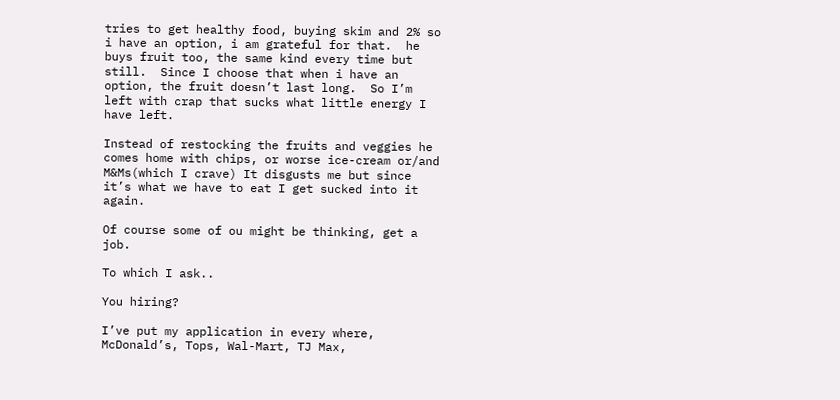tries to get healthy food, buying skim and 2% so i have an option, i am grateful for that.  he buys fruit too, the same kind every time but still.  Since I choose that when i have an option, the fruit doesn’t last long.  So I’m left with crap that sucks what little energy I have left.

Instead of restocking the fruits and veggies he comes home with chips, or worse ice-cream or/and M&Ms(which I crave) It disgusts me but since it’s what we have to eat I get sucked into it again.

Of course some of ou might be thinking, get a job.

To which I ask..

You hiring?

I’ve put my application in every where, McDonald’s, Tops, Wal-Mart, TJ Max,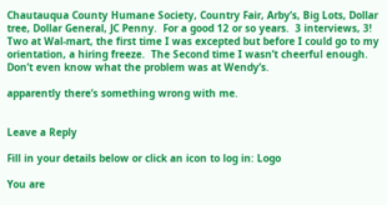Chautauqua County Humane Society, Country Fair, Arby’s, Big Lots, Dollar tree, Dollar General, JC Penny.  For a good 12 or so years.  3 interviews, 3!  Two at Wal-mart, the first time I was excepted but before I could go to my orientation, a hiring freeze.  The Second time I wasn’t cheerful enough.  Don’t even know what the problem was at Wendy’s.

apparently there’s something wrong with me.


Leave a Reply

Fill in your details below or click an icon to log in: Logo

You are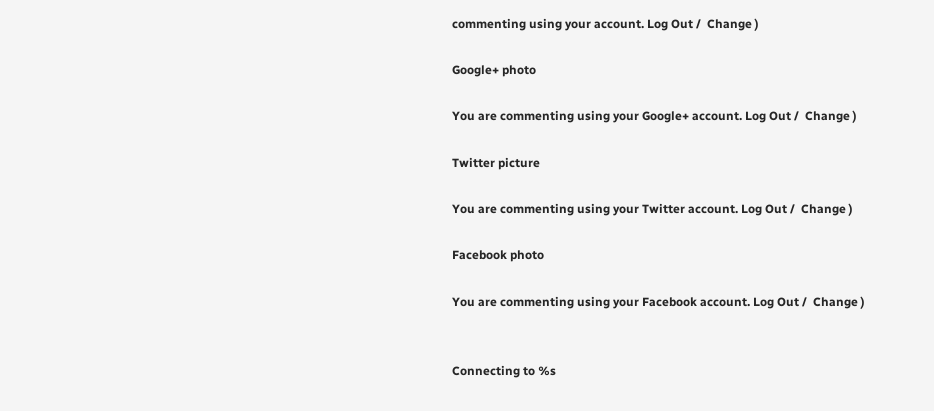commenting using your account. Log Out /  Change )

Google+ photo

You are commenting using your Google+ account. Log Out /  Change )

Twitter picture

You are commenting using your Twitter account. Log Out /  Change )

Facebook photo

You are commenting using your Facebook account. Log Out /  Change )


Connecting to %s